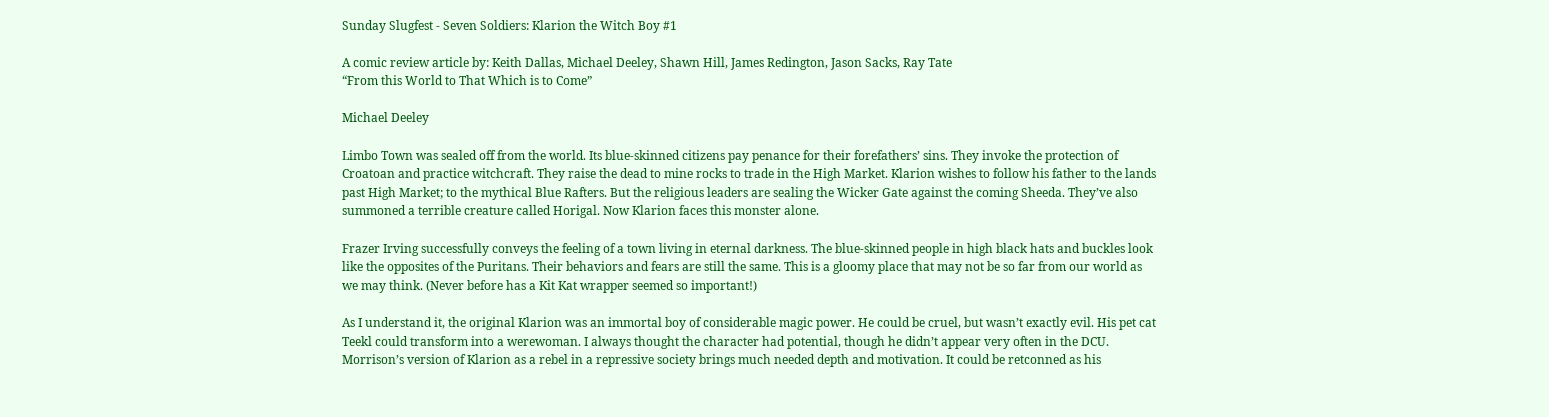Sunday Slugfest - Seven Soldiers: Klarion the Witch Boy #1

A comic review article by: Keith Dallas, Michael Deeley, Shawn Hill, James Redington, Jason Sacks, Ray Tate
“From this World to That Which is to Come”

Michael Deeley

Limbo Town was sealed off from the world. Its blue-skinned citizens pay penance for their forefathers’ sins. They invoke the protection of Croatoan and practice witchcraft. They raise the dead to mine rocks to trade in the High Market. Klarion wishes to follow his father to the lands past High Market; to the mythical Blue Rafters. But the religious leaders are sealing the Wicker Gate against the coming Sheeda. They’ve also summoned a terrible creature called Horigal. Now Klarion faces this monster alone.

Frazer Irving successfully conveys the feeling of a town living in eternal darkness. The blue-skinned people in high black hats and buckles look like the opposites of the Puritans. Their behaviors and fears are still the same. This is a gloomy place that may not be so far from our world as we may think. (Never before has a Kit Kat wrapper seemed so important!)

As I understand it, the original Klarion was an immortal boy of considerable magic power. He could be cruel, but wasn’t exactly evil. His pet cat Teekl could transform into a werewoman. I always thought the character had potential, though he didn’t appear very often in the DCU. Morrison’s version of Klarion as a rebel in a repressive society brings much needed depth and motivation. It could be retconned as his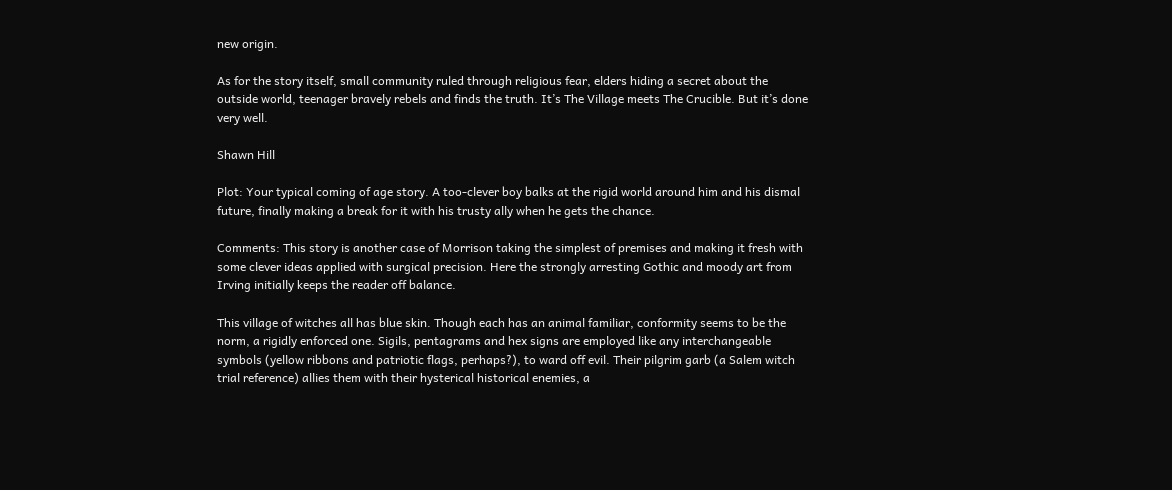new origin.

As for the story itself, small community ruled through religious fear, elders hiding a secret about the outside world, teenager bravely rebels and finds the truth. It’s The Village meets The Crucible. But it’s done very well.

Shawn Hill

Plot: Your typical coming of age story. A too-clever boy balks at the rigid world around him and his dismal future, finally making a break for it with his trusty ally when he gets the chance.

Comments: This story is another case of Morrison taking the simplest of premises and making it fresh with some clever ideas applied with surgical precision. Here the strongly arresting Gothic and moody art from Irving initially keeps the reader off balance.

This village of witches all has blue skin. Though each has an animal familiar, conformity seems to be the norm, a rigidly enforced one. Sigils, pentagrams and hex signs are employed like any interchangeable symbols (yellow ribbons and patriotic flags, perhaps?), to ward off evil. Their pilgrim garb (a Salem witch trial reference) allies them with their hysterical historical enemies, a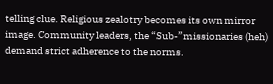telling clue. Religious zealotry becomes its own mirror image. Community leaders, the “Sub-”missionaries (heh) demand strict adherence to the norms.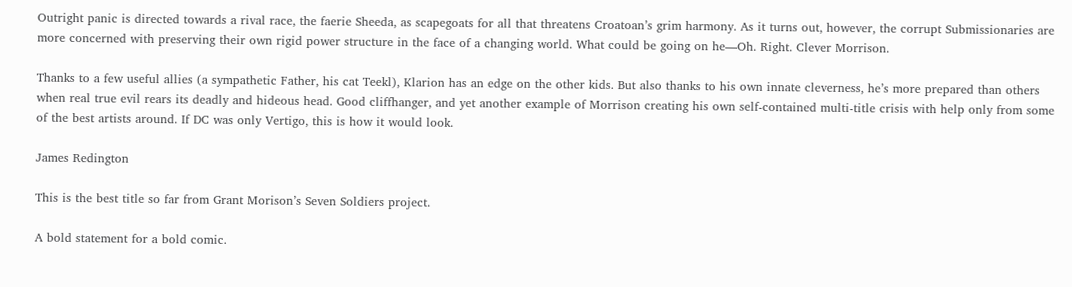Outright panic is directed towards a rival race, the faerie Sheeda, as scapegoats for all that threatens Croatoan’s grim harmony. As it turns out, however, the corrupt Submissionaries are more concerned with preserving their own rigid power structure in the face of a changing world. What could be going on he—Oh. Right. Clever Morrison.

Thanks to a few useful allies (a sympathetic Father, his cat Teekl), Klarion has an edge on the other kids. But also thanks to his own innate cleverness, he’s more prepared than others when real true evil rears its deadly and hideous head. Good cliffhanger, and yet another example of Morrison creating his own self-contained multi-title crisis with help only from some of the best artists around. If DC was only Vertigo, this is how it would look.

James Redington

This is the best title so far from Grant Morison’s Seven Soldiers project.

A bold statement for a bold comic.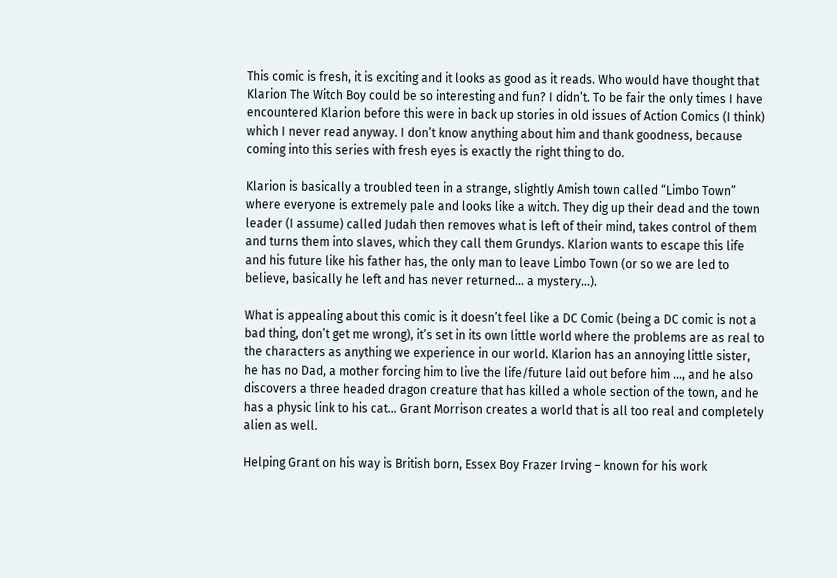This comic is fresh, it is exciting and it looks as good as it reads. Who would have thought that Klarion The Witch Boy could be so interesting and fun? I didn’t. To be fair the only times I have encountered Klarion before this were in back up stories in old issues of Action Comics (I think) which I never read anyway. I don’t know anything about him and thank goodness, because coming into this series with fresh eyes is exactly the right thing to do.

Klarion is basically a troubled teen in a strange, slightly Amish town called “Limbo Town” where everyone is extremely pale and looks like a witch. They dig up their dead and the town leader (I assume) called Judah then removes what is left of their mind, takes control of them and turns them into slaves, which they call them Grundys. Klarion wants to escape this life and his future like his father has, the only man to leave Limbo Town (or so we are led to believe, basically he left and has never returned… a mystery…).

What is appealing about this comic is it doesn’t feel like a DC Comic (being a DC comic is not a bad thing, don’t get me wrong), it’s set in its own little world where the problems are as real to the characters as anything we experience in our world. Klarion has an annoying little sister, he has no Dad, a mother forcing him to live the life/future laid out before him …, and he also discovers a three headed dragon creature that has killed a whole section of the town, and he has a physic link to his cat… Grant Morrison creates a world that is all too real and completely alien as well.

Helping Grant on his way is British born, Essex Boy Frazer Irving – known for his work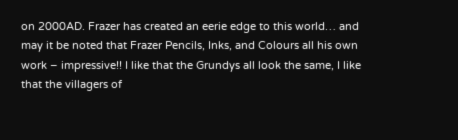on 2000AD. Frazer has created an eerie edge to this world… and may it be noted that Frazer Pencils, Inks, and Colours all his own work – impressive!! I like that the Grundys all look the same, I like that the villagers of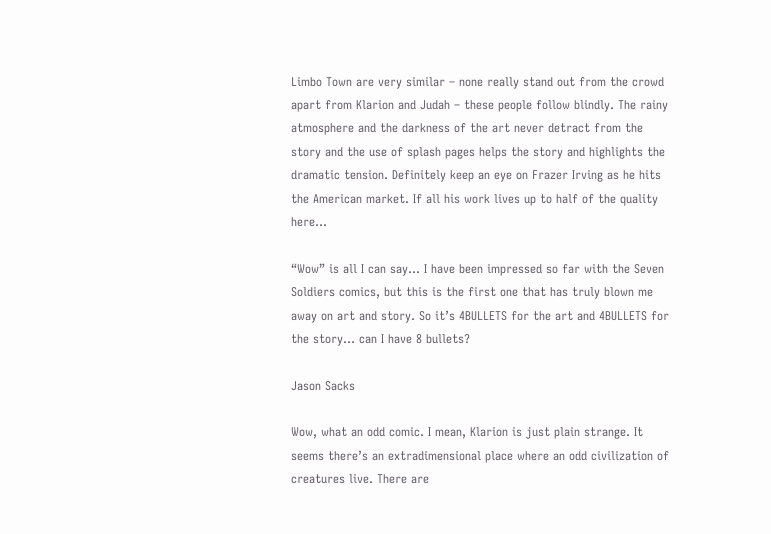Limbo Town are very similar – none really stand out from the crowd apart from Klarion and Judah – these people follow blindly. The rainy atmosphere and the darkness of the art never detract from the story and the use of splash pages helps the story and highlights the dramatic tension. Definitely keep an eye on Frazer Irving as he hits the American market. If all his work lives up to half of the quality here…

“Wow” is all I can say… I have been impressed so far with the Seven Soldiers comics, but this is the first one that has truly blown me away on art and story. So it’s 4BULLETS for the art and 4BULLETS for the story… can I have 8 bullets?

Jason Sacks

Wow, what an odd comic. I mean, Klarion is just plain strange. It seems there’s an extradimensional place where an odd civilization of creatures live. There are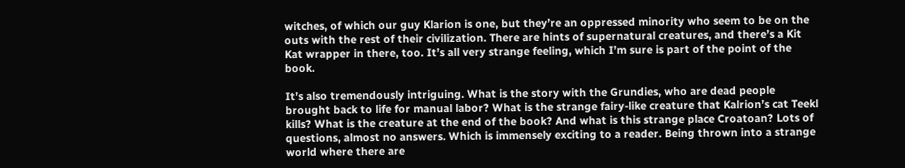witches, of which our guy Klarion is one, but they’re an oppressed minority who seem to be on the outs with the rest of their civilization. There are hints of supernatural creatures, and there’s a Kit Kat wrapper in there, too. It’s all very strange feeling, which I’m sure is part of the point of the book.

It’s also tremendously intriguing. What is the story with the Grundies, who are dead people brought back to life for manual labor? What is the strange fairy-like creature that Kalrion’s cat Teekl kills? What is the creature at the end of the book? And what is this strange place Croatoan? Lots of questions, almost no answers. Which is immensely exciting to a reader. Being thrown into a strange world where there are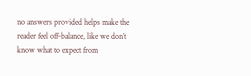no answers provided helps make the reader feel off-balance, like we don’t know what to expect from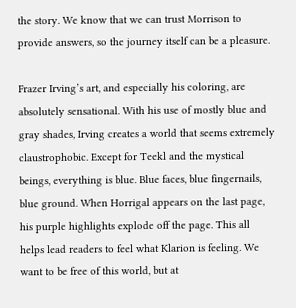the story. We know that we can trust Morrison to provide answers, so the journey itself can be a pleasure.

Frazer Irving’s art, and especially his coloring, are absolutely sensational. With his use of mostly blue and gray shades, Irving creates a world that seems extremely claustrophobic. Except for Teekl and the mystical beings, everything is blue. Blue faces, blue fingernails, blue ground. When Horrigal appears on the last page, his purple highlights explode off the page. This all helps lead readers to feel what Klarion is feeling. We want to be free of this world, but at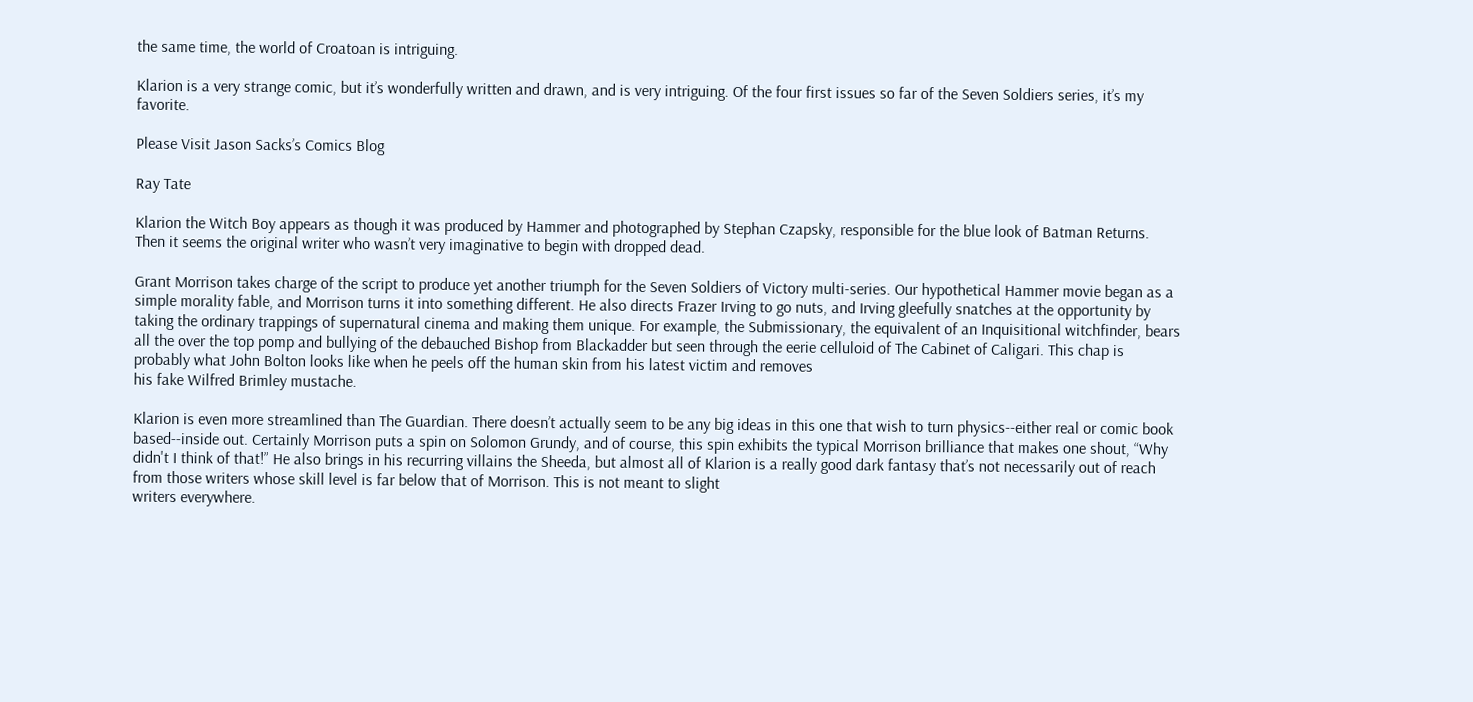the same time, the world of Croatoan is intriguing.

Klarion is a very strange comic, but it’s wonderfully written and drawn, and is very intriguing. Of the four first issues so far of the Seven Soldiers series, it’s my favorite.

Please Visit Jason Sacks’s Comics Blog

Ray Tate

Klarion the Witch Boy appears as though it was produced by Hammer and photographed by Stephan Czapsky, responsible for the blue look of Batman Returns. Then it seems the original writer who wasn’t very imaginative to begin with dropped dead.

Grant Morrison takes charge of the script to produce yet another triumph for the Seven Soldiers of Victory multi-series. Our hypothetical Hammer movie began as a simple morality fable, and Morrison turns it into something different. He also directs Frazer Irving to go nuts, and Irving gleefully snatches at the opportunity by taking the ordinary trappings of supernatural cinema and making them unique. For example, the Submissionary, the equivalent of an Inquisitional witchfinder, bears all the over the top pomp and bullying of the debauched Bishop from Blackadder but seen through the eerie celluloid of The Cabinet of Caligari. This chap is probably what John Bolton looks like when he peels off the human skin from his latest victim and removes
his fake Wilfred Brimley mustache.

Klarion is even more streamlined than The Guardian. There doesn’t actually seem to be any big ideas in this one that wish to turn physics--either real or comic book based--inside out. Certainly Morrison puts a spin on Solomon Grundy, and of course, this spin exhibits the typical Morrison brilliance that makes one shout, “Why didn't I think of that!” He also brings in his recurring villains the Sheeda, but almost all of Klarion is a really good dark fantasy that’s not necessarily out of reach from those writers whose skill level is far below that of Morrison. This is not meant to slight
writers everywhere.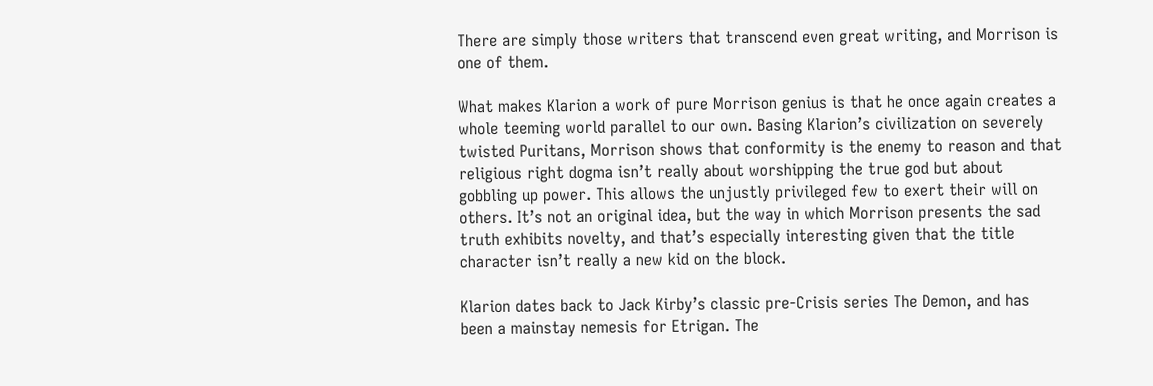There are simply those writers that transcend even great writing, and Morrison is one of them.

What makes Klarion a work of pure Morrison genius is that he once again creates a whole teeming world parallel to our own. Basing Klarion’s civilization on severely twisted Puritans, Morrison shows that conformity is the enemy to reason and that religious right dogma isn’t really about worshipping the true god but about gobbling up power. This allows the unjustly privileged few to exert their will on others. It’s not an original idea, but the way in which Morrison presents the sad truth exhibits novelty, and that’s especially interesting given that the title character isn’t really a new kid on the block.

Klarion dates back to Jack Kirby’s classic pre-Crisis series The Demon, and has been a mainstay nemesis for Etrigan. The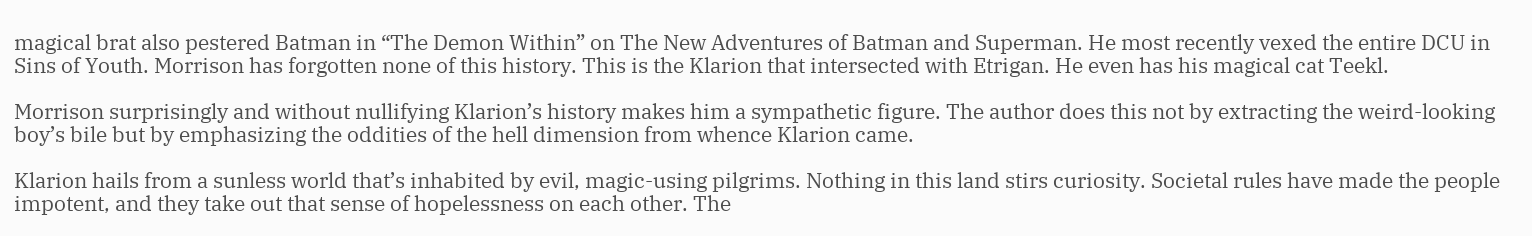magical brat also pestered Batman in “The Demon Within” on The New Adventures of Batman and Superman. He most recently vexed the entire DCU in Sins of Youth. Morrison has forgotten none of this history. This is the Klarion that intersected with Etrigan. He even has his magical cat Teekl.

Morrison surprisingly and without nullifying Klarion’s history makes him a sympathetic figure. The author does this not by extracting the weird-looking boy’s bile but by emphasizing the oddities of the hell dimension from whence Klarion came.

Klarion hails from a sunless world that’s inhabited by evil, magic-using pilgrims. Nothing in this land stirs curiosity. Societal rules have made the people impotent, and they take out that sense of hopelessness on each other. The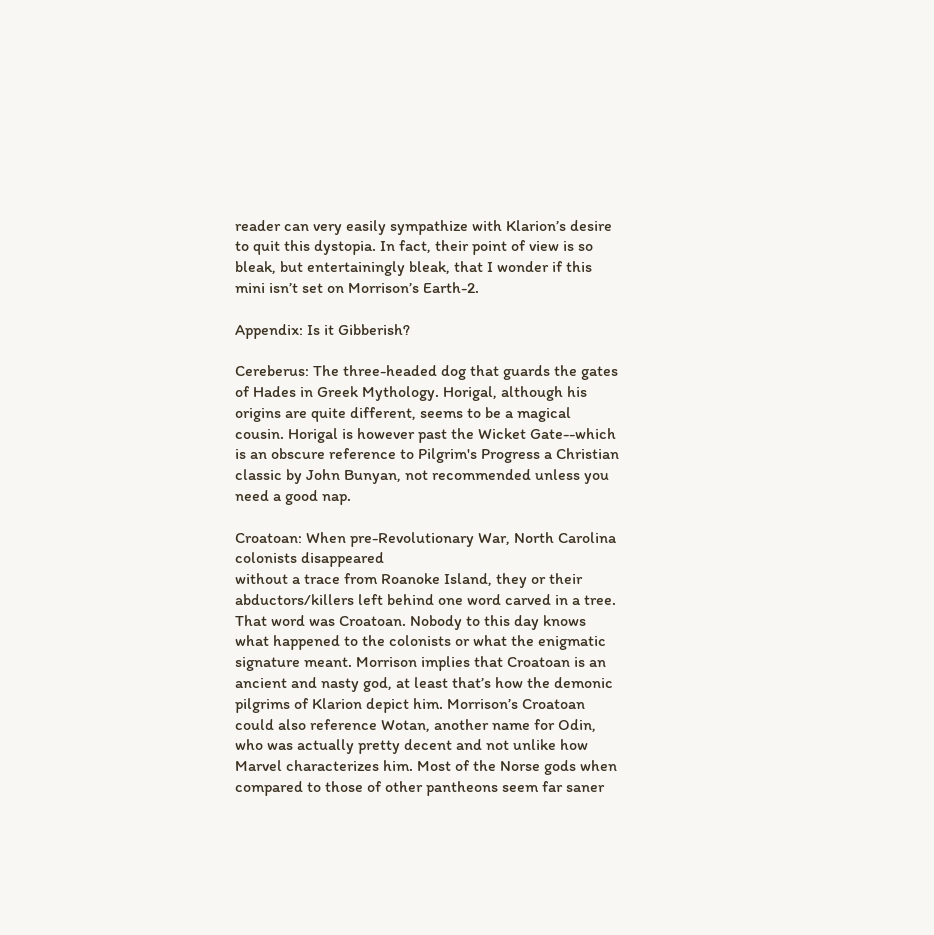reader can very easily sympathize with Klarion’s desire to quit this dystopia. In fact, their point of view is so bleak, but entertainingly bleak, that I wonder if this mini isn’t set on Morrison’s Earth-2.

Appendix: Is it Gibberish?

Cereberus: The three-headed dog that guards the gates of Hades in Greek Mythology. Horigal, although his origins are quite different, seems to be a magical cousin. Horigal is however past the Wicket Gate--which is an obscure reference to Pilgrim's Progress a Christian classic by John Bunyan, not recommended unless you need a good nap.

Croatoan: When pre-Revolutionary War, North Carolina colonists disappeared
without a trace from Roanoke Island, they or their abductors/killers left behind one word carved in a tree. That word was Croatoan. Nobody to this day knows what happened to the colonists or what the enigmatic signature meant. Morrison implies that Croatoan is an ancient and nasty god, at least that’s how the demonic pilgrims of Klarion depict him. Morrison’s Croatoan could also reference Wotan, another name for Odin, who was actually pretty decent and not unlike how Marvel characterizes him. Most of the Norse gods when compared to those of other pantheons seem far saner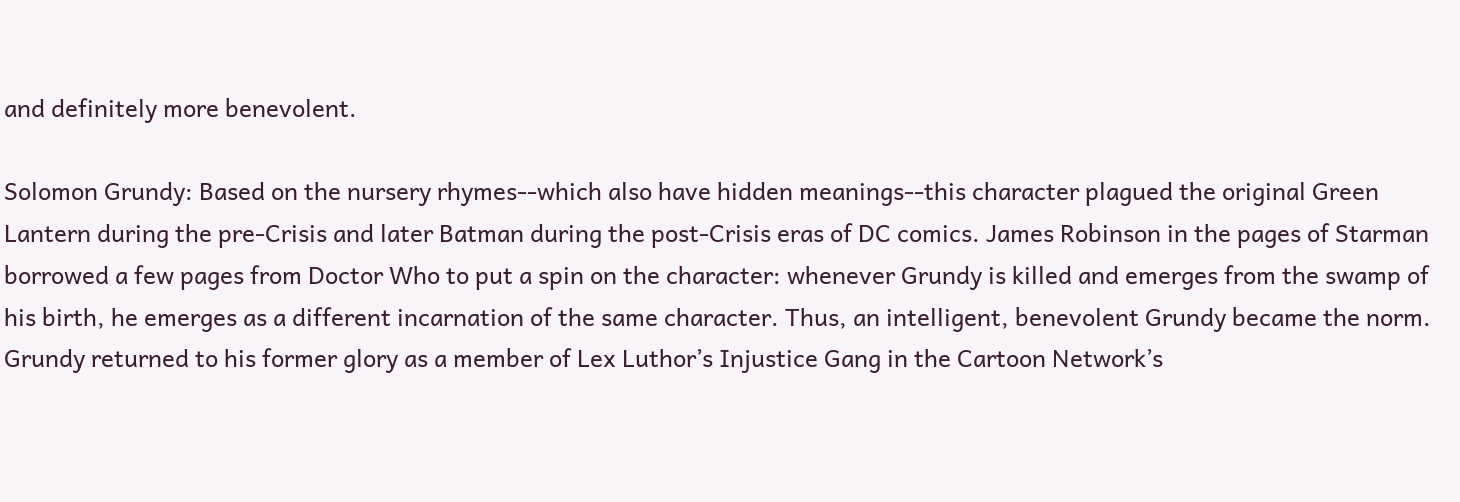and definitely more benevolent.

Solomon Grundy: Based on the nursery rhymes--which also have hidden meanings--this character plagued the original Green Lantern during the pre-Crisis and later Batman during the post-Crisis eras of DC comics. James Robinson in the pages of Starman borrowed a few pages from Doctor Who to put a spin on the character: whenever Grundy is killed and emerges from the swamp of his birth, he emerges as a different incarnation of the same character. Thus, an intelligent, benevolent Grundy became the norm. Grundy returned to his former glory as a member of Lex Luthor’s Injustice Gang in the Cartoon Network’s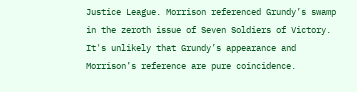Justice League. Morrison referenced Grundy’s swamp in the zeroth issue of Seven Soldiers of Victory. It's unlikely that Grundy’s appearance and Morrison’s reference are pure coincidence.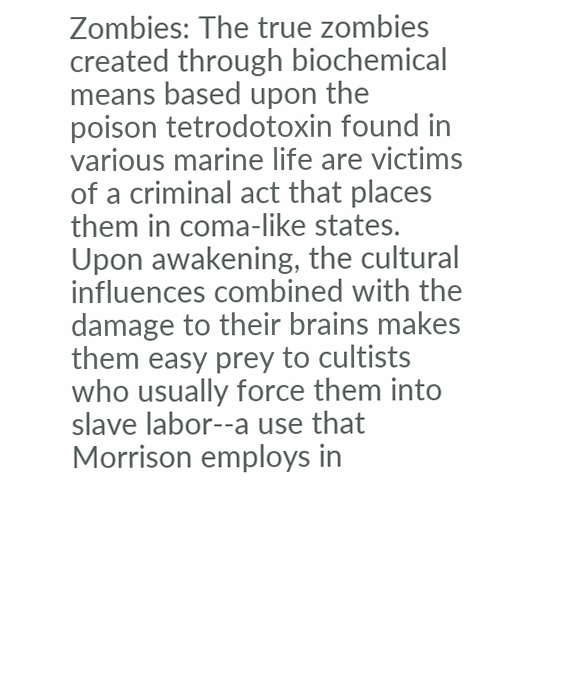Zombies: The true zombies created through biochemical means based upon the poison tetrodotoxin found in various marine life are victims of a criminal act that places them in coma-like states. Upon awakening, the cultural influences combined with the damage to their brains makes them easy prey to cultists who usually force them into slave labor--a use that Morrison employs in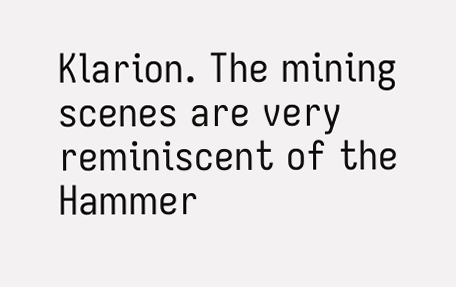Klarion. The mining scenes are very reminiscent of the Hammer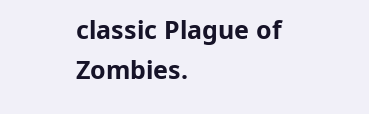classic Plague of Zombies.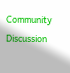Community Discussion